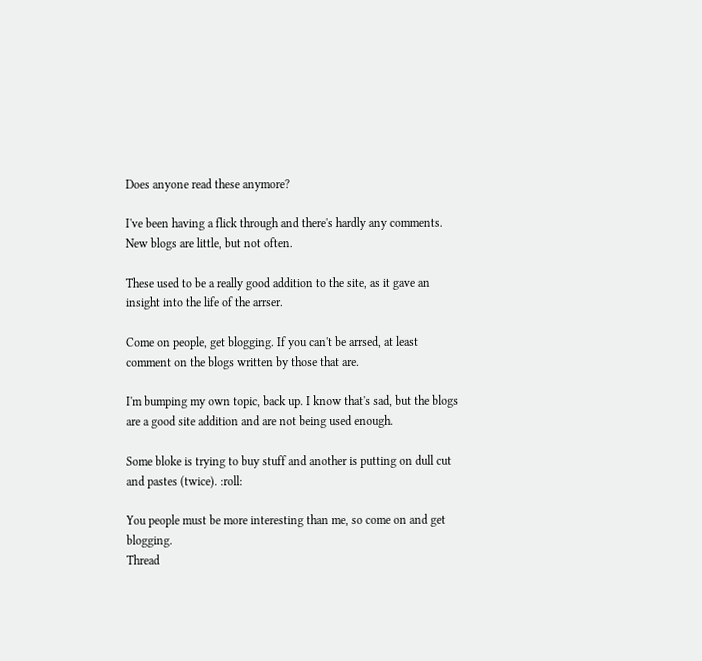Does anyone read these anymore?

I've been having a flick through and there's hardly any comments. New blogs are little, but not often.

These used to be a really good addition to the site, as it gave an insight into the life of the arrser.

Come on people, get blogging. If you can't be arrsed, at least comment on the blogs written by those that are.

I'm bumping my own topic, back up. I know that's sad, but the blogs are a good site addition and are not being used enough.

Some bloke is trying to buy stuff and another is putting on dull cut and pastes (twice). :roll:

You people must be more interesting than me, so come on and get blogging.
Thread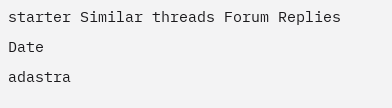starter Similar threads Forum Replies Date
adastra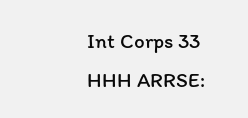Int Corps 33
HHH ARRSE: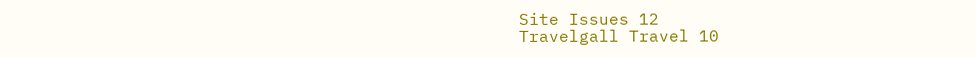Site Issues 12
Travelgall Travel 10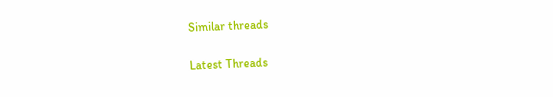Similar threads

Latest Threads